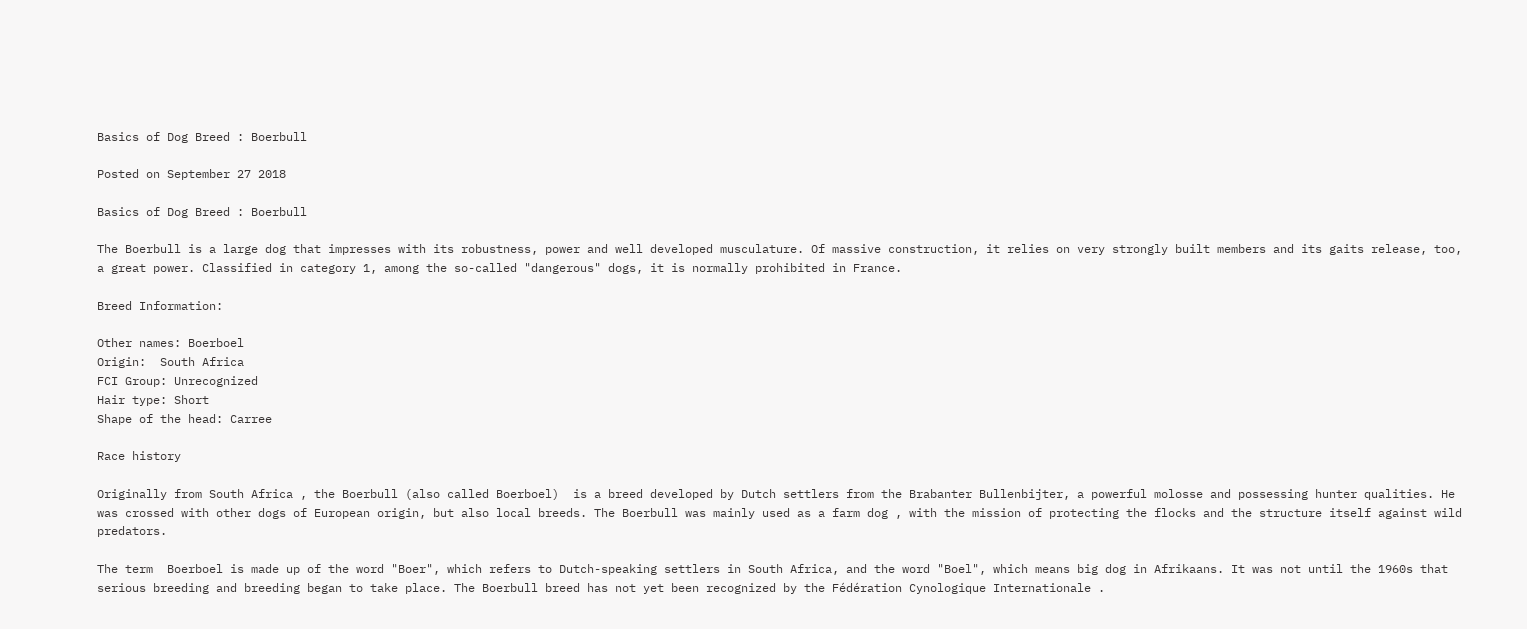Basics of Dog Breed : Boerbull

Posted on September 27 2018

Basics of Dog Breed : Boerbull

The Boerbull is a large dog that impresses with its robustness, power and well developed musculature. Of massive construction, it relies on very strongly built members and its gaits release, too, a great power. Classified in category 1, among the so-called "dangerous" dogs, it is normally prohibited in France.

Breed Information:

Other names: Boerboel
Origin:  South Africa
FCI Group: Unrecognized
Hair type: Short
Shape of the head: Carree

Race history

Originally from South Africa , the Boerbull (also called Boerboel)  is a breed developed by Dutch settlers from the Brabanter Bullenbijter, a powerful molosse and possessing hunter qualities. He was crossed with other dogs of European origin, but also local breeds. The Boerbull was mainly used as a farm dog , with the mission of protecting the flocks and the structure itself against wild predators.

The term  Boerboel is made up of the word "Boer", which refers to Dutch-speaking settlers in South Africa, and the word "Boel", which means big dog in Afrikaans. It was not until the 1960s that serious breeding and breeding began to take place. The Boerbull breed has not yet been recognized by the Fédération Cynologique Internationale .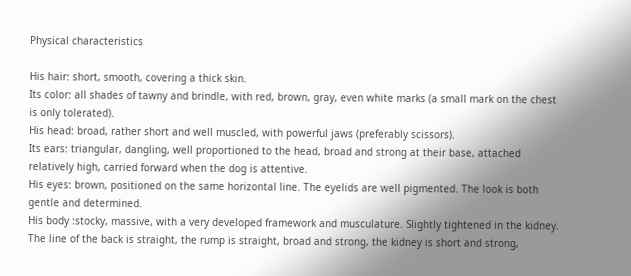Physical characteristics

His hair: short, smooth, covering a thick skin.
Its color: all shades of tawny and brindle, with red, brown, gray, even white marks (a small mark on the chest is only tolerated).
His head: broad, rather short and well muscled, with powerful jaws (preferably scissors).
Its ears: triangular, dangling, well proportioned to the head, broad and strong at their base, attached relatively high, carried forward when the dog is attentive.
His eyes: brown, positioned on the same horizontal line. The eyelids are well pigmented. The look is both gentle and determined.
His body :stocky, massive, with a very developed framework and musculature. Slightly tightened in the kidney. The line of the back is straight, the rump is straight, broad and strong, the kidney is short and strong,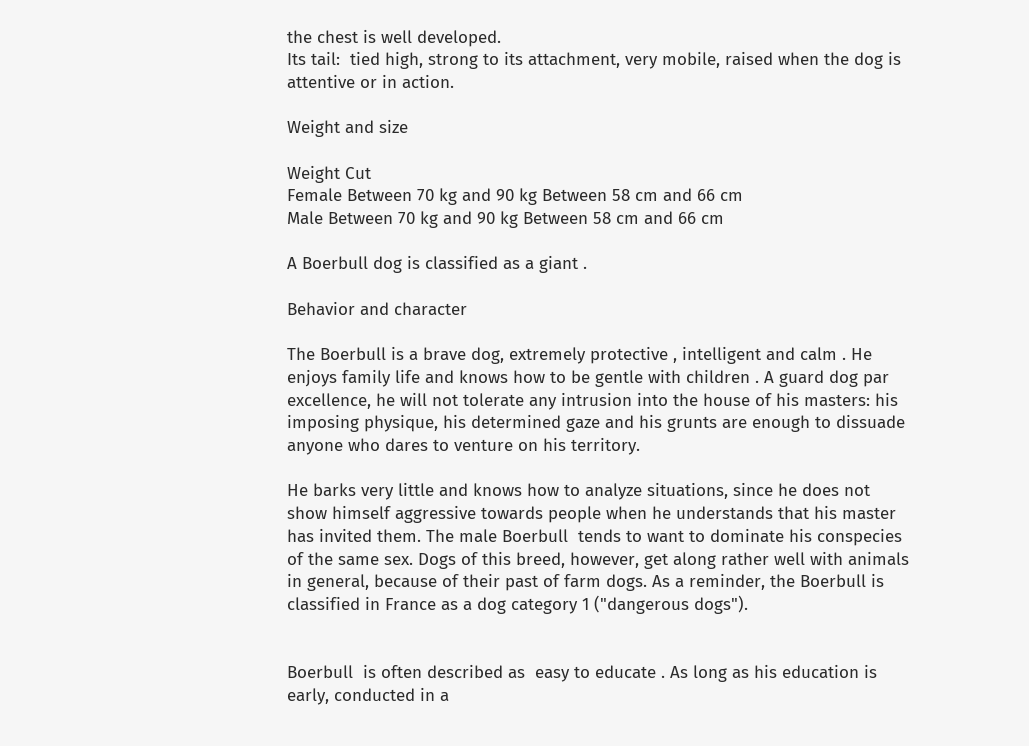the chest is well developed.
Its tail:  tied high, strong to its attachment, very mobile, raised when the dog is attentive or in action.

Weight and size

Weight Cut
Female Between 70 kg and 90 kg Between 58 cm and 66 cm
Male Between 70 kg and 90 kg Between 58 cm and 66 cm

A Boerbull dog is classified as a giant .

Behavior and character

The Boerbull is a brave dog, extremely protective , intelligent and calm . He enjoys family life and knows how to be gentle with children . A guard dog par excellence, he will not tolerate any intrusion into the house of his masters: his imposing physique, his determined gaze and his grunts are enough to dissuade anyone who dares to venture on his territory.

He barks very little and knows how to analyze situations, since he does not show himself aggressive towards people when he understands that his master has invited them. The male Boerbull  tends to want to dominate his conspecies of the same sex. Dogs of this breed, however, get along rather well with animals in general, because of their past of farm dogs. As a reminder, the Boerbull is classified in France as a dog category 1 ("dangerous dogs").


Boerbull  is often described as  easy to educate . As long as his education is early, conducted in a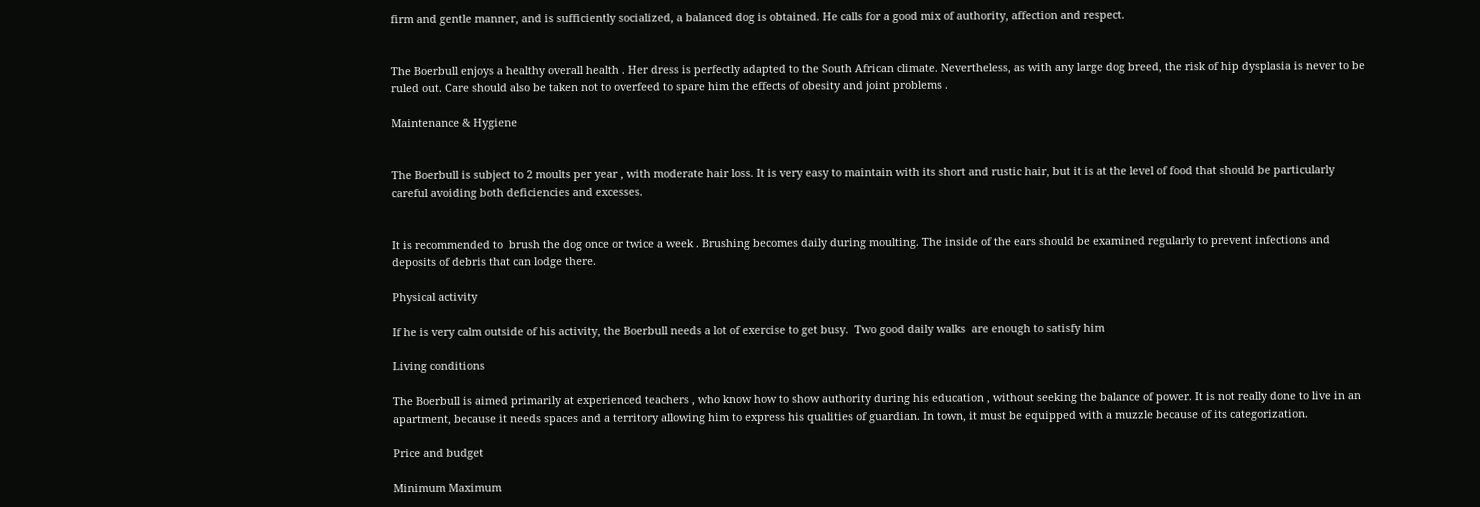firm and gentle manner, and is sufficiently socialized, a balanced dog is obtained. He calls for a good mix of authority, affection and respect.


The Boerbull enjoys a healthy overall health . Her dress is perfectly adapted to the South African climate. Nevertheless, as with any large dog breed, the risk of hip dysplasia is never to be ruled out. Care should also be taken not to overfeed to spare him the effects of obesity and joint problems .

Maintenance & Hygiene


The Boerbull is subject to 2 moults per year , with moderate hair loss. It is very easy to maintain with its short and rustic hair, but it is at the level of food that should be particularly careful avoiding both deficiencies and excesses.


It is recommended to  brush the dog once or twice a week . Brushing becomes daily during moulting. The inside of the ears should be examined regularly to prevent infections and deposits of debris that can lodge there.

Physical activity

If he is very calm outside of his activity, the Boerbull needs a lot of exercise to get busy.  Two good daily walks  are enough to satisfy him

Living conditions

The Boerbull is aimed primarily at experienced teachers , who know how to show authority during his education , without seeking the balance of power. It is not really done to live in an apartment, because it needs spaces and a territory allowing him to express his qualities of guardian. In town, it must be equipped with a muzzle because of its categorization.

Price and budget

Minimum Maximum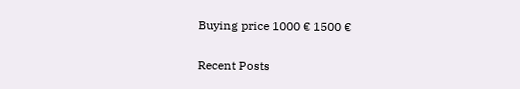Buying price 1000 € 1500 €

Recent Posts